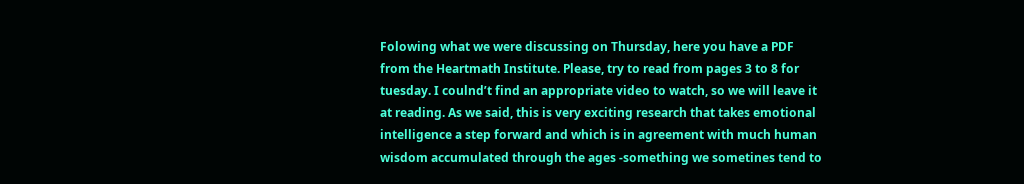Folowing what we were discussing on Thursday, here you have a PDF from the Heartmath Institute. Please, try to read from pages 3 to 8 for tuesday. I coulnd’t find an appropriate video to watch, so we will leave it at reading. As we said, this is very exciting research that takes emotional intelligence a step forward and which is in agreement with much human wisdom accumulated through the ages -something we sometines tend to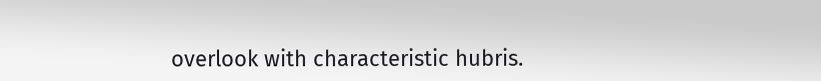overlook with characteristic hubris.